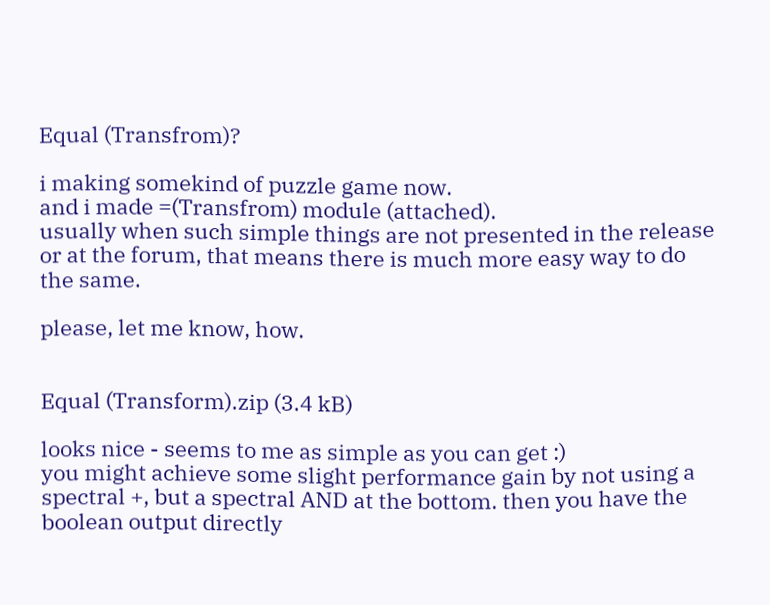Equal (Transfrom)?

i making somekind of puzzle game now.
and i made =(Transfrom) module (attached).
usually when such simple things are not presented in the release or at the forum, that means there is much more easy way to do the same.

please, let me know, how.


Equal (Transform).zip (3.4 kB)

looks nice - seems to me as simple as you can get :)
you might achieve some slight performance gain by not using a spectral +, but a spectral AND at the bottom. then you have the boolean output directly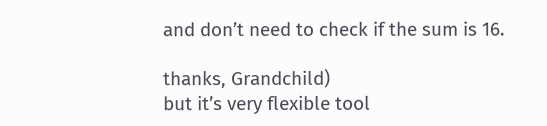and don’t need to check if the sum is 16.

thanks, Grandchild)
but it’s very flexible tool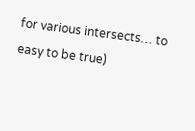for various intersects… to easy to be true)